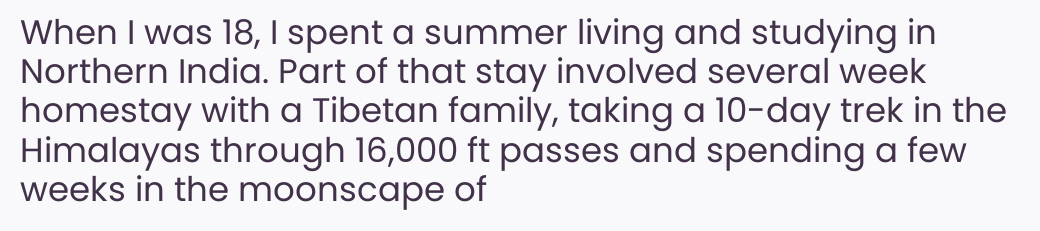When I was 18, I spent a summer living and studying in Northern India. Part of that stay involved several week homestay with a Tibetan family, taking a 10-day trek in the Himalayas through 16,000 ft passes and spending a few weeks in the moonscape of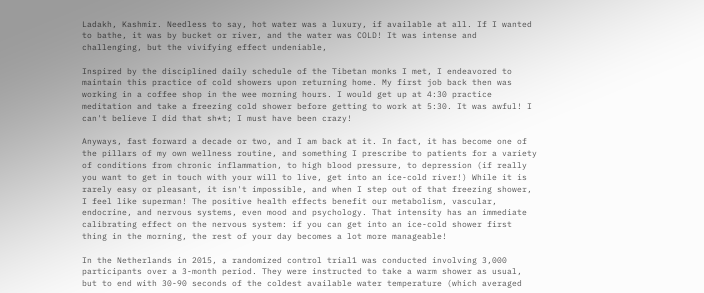Ladakh, Kashmir. Needless to say, hot water was a luxury, if available at all. If I wanted to bathe, it was by bucket or river, and the water was COLD! It was intense and challenging, but the vivifying effect undeniable,

Inspired by the disciplined daily schedule of the Tibetan monks I met, I endeavored to maintain this practice of cold showers upon returning home. My first job back then was working in a coffee shop in the wee morning hours. I would get up at 4:30 practice meditation and take a freezing cold shower before getting to work at 5:30. It was awful! I can't believe I did that sh*t; I must have been crazy!

Anyways, fast forward a decade or two, and I am back at it. In fact, it has become one of the pillars of my own wellness routine, and something I prescribe to patients for a variety of conditions from chronic inflammation, to high blood pressure, to depression (if really you want to get in touch with your will to live, get into an ice-cold river!) While it is rarely easy or pleasant, it isn't impossible, and when I step out of that freezing shower, I feel like superman! The positive health effects benefit our metabolism, vascular, endocrine, and nervous systems, even mood and psychology. That intensity has an immediate calibrating effect on the nervous system: if you can get into an ice-cold shower first thing in the morning, the rest of your day becomes a lot more manageable!

In the Netherlands in 2015, a randomized control trial1 was conducted involving 3,000 participants over a 3-month period. They were instructed to take a warm shower as usual, but to end with 30-90 seconds of the coldest available water temperature (which averaged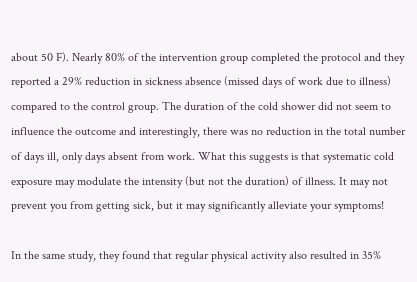about 50 F). Nearly 80% of the intervention group completed the protocol and they reported a 29% reduction in sickness absence (missed days of work due to illness) compared to the control group. The duration of the cold shower did not seem to influence the outcome and interestingly, there was no reduction in the total number of days ill, only days absent from work. What this suggests is that systematic cold exposure may modulate the intensity (but not the duration) of illness. It may not prevent you from getting sick, but it may significantly alleviate your symptoms!

In the same study, they found that regular physical activity also resulted in 35%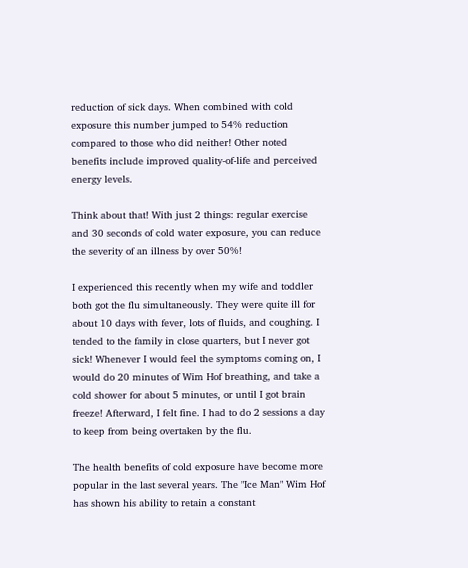reduction of sick days. When combined with cold exposure this number jumped to 54% reduction compared to those who did neither! Other noted benefits include improved quality-of-life and perceived energy levels.

Think about that! With just 2 things: regular exercise and 30 seconds of cold water exposure, you can reduce the severity of an illness by over 50%!

I experienced this recently when my wife and toddler both got the flu simultaneously. They were quite ill for about 10 days with fever, lots of fluids, and coughing. I tended to the family in close quarters, but I never got sick! Whenever I would feel the symptoms coming on, I would do 20 minutes of Wim Hof breathing, and take a cold shower for about 5 minutes, or until I got brain freeze! Afterward, I felt fine. I had to do 2 sessions a day to keep from being overtaken by the flu.

The health benefits of cold exposure have become more popular in the last several years. The "Ice Man" Wim Hof has shown his ability to retain a constant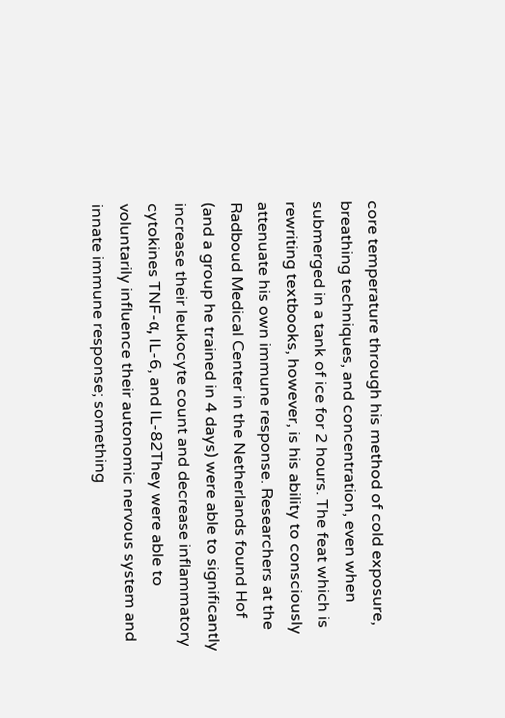core temperature through his method of cold exposure, breathing techniques, and concentration, even when submerged in a tank of ice for 2 hours. The feat which is rewriting textbooks, however, is his ability to consciously attenuate his own immune response. Researchers at the Radboud Medical Center in the Netherlands found Hof (and a group he trained in 4 days) were able to significantly increase their leukocyte count and decrease inflammatory cytokines TNF-α, IL-6, and IL-82They were able to voluntarily influence their autonomic nervous system and innate immune response; something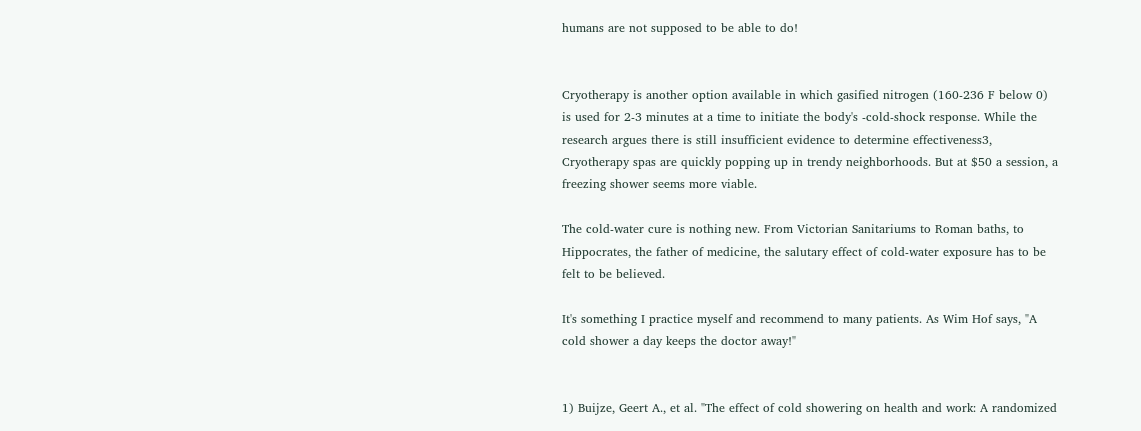humans are not supposed to be able to do!


Cryotherapy is another option available in which gasified nitrogen (160-236 F below 0) is used for 2-3 minutes at a time to initiate the body's -cold-shock response. While the research argues there is still insufficient evidence to determine effectiveness3, Cryotherapy spas are quickly popping up in trendy neighborhoods. But at $50 a session, a freezing shower seems more viable.

The cold-water cure is nothing new. From Victorian Sanitariums to Roman baths, to Hippocrates, the father of medicine, the salutary effect of cold-water exposure has to be felt to be believed.

It's something I practice myself and recommend to many patients. As Wim Hof says, "A cold shower a day keeps the doctor away!"


1) Buijze, Geert A., et al. "The effect of cold showering on health and work: A randomized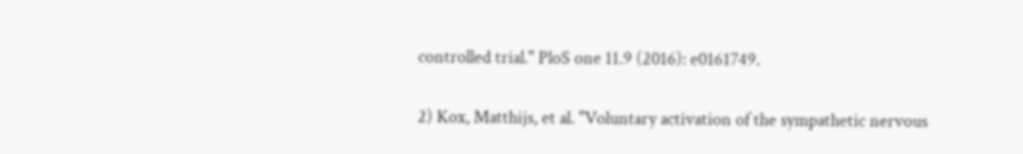controlled trial." PloS one 11.9 (2016): e0161749.

2) Kox, Matthijs, et al. "Voluntary activation of the sympathetic nervous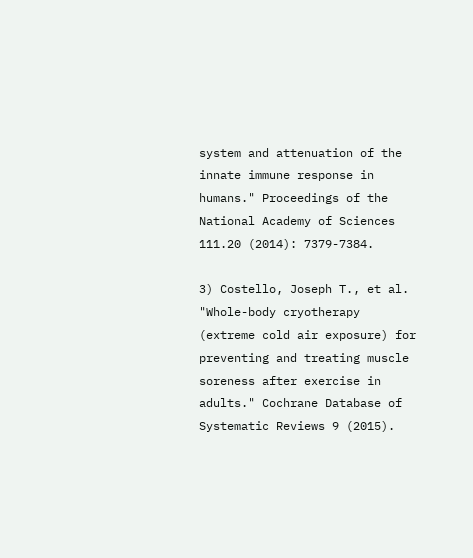system and attenuation of the innate immune response in humans." Proceedings of the National Academy of Sciences 111.20 (2014): 7379-7384.

3) Costello, Joseph T., et al. "Whole-body cryotherapy (extreme cold air exposure) for preventing and treating muscle soreness after exercise in adults." Cochrane Database of Systematic Reviews 9 (2015).